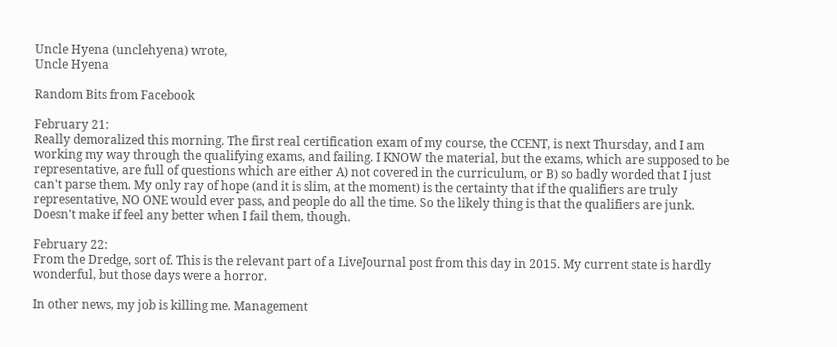Uncle Hyena (unclehyena) wrote,
Uncle Hyena

Random Bits from Facebook

February 21:
Really demoralized this morning. The first real certification exam of my course, the CCENT, is next Thursday, and I am working my way through the qualifying exams, and failing. I KNOW the material, but the exams, which are supposed to be representative, are full of questions which are either A) not covered in the curriculum, or B) so badly worded that I just can't parse them. My only ray of hope (and it is slim, at the moment) is the certainty that if the qualifiers are truly representative, NO ONE would ever pass, and people do all the time. So the likely thing is that the qualifiers are junk. Doesn't make if feel any better when I fail them, though.

February 22:
From the Dredge, sort of. This is the relevant part of a LiveJournal post from this day in 2015. My current state is hardly wonderful, but those days were a horror.

In other news, my job is killing me. Management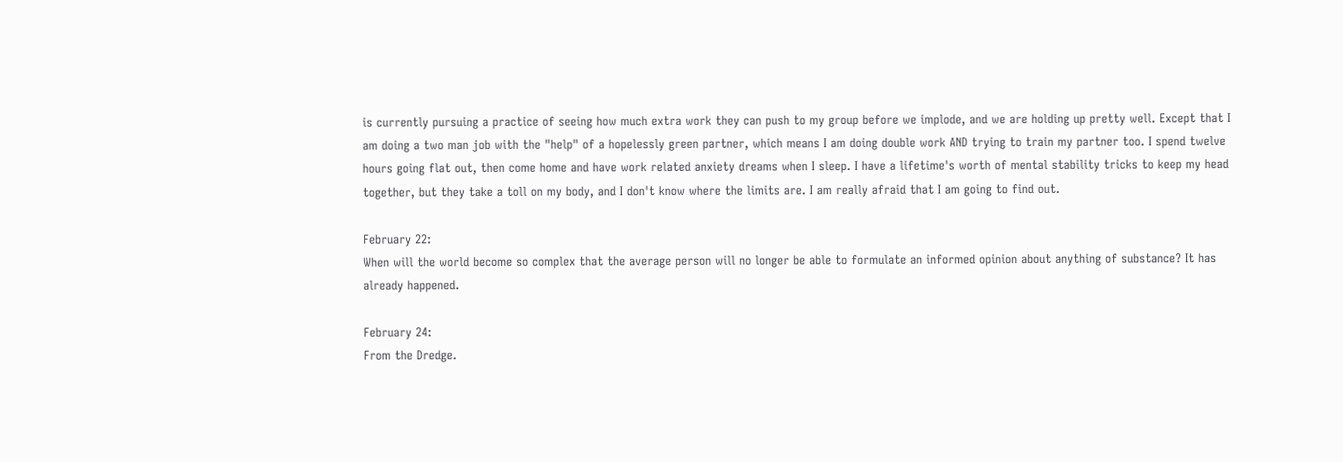is currently pursuing a practice of seeing how much extra work they can push to my group before we implode, and we are holding up pretty well. Except that I am doing a two man job with the "help" of a hopelessly green partner, which means I am doing double work AND trying to train my partner too. I spend twelve hours going flat out, then come home and have work related anxiety dreams when I sleep. I have a lifetime's worth of mental stability tricks to keep my head together, but they take a toll on my body, and I don't know where the limits are. I am really afraid that I am going to find out.

February 22:
When will the world become so complex that the average person will no longer be able to formulate an informed opinion about anything of substance? It has already happened.

February 24:
From the Dredge.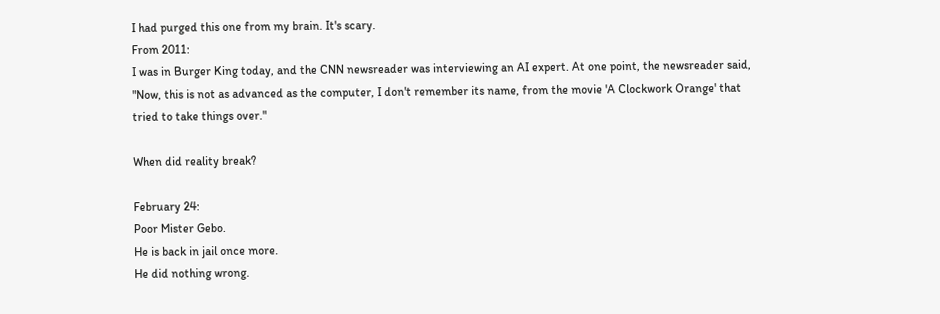I had purged this one from my brain. It's scary.
From 2011:
I was in Burger King today, and the CNN newsreader was interviewing an AI expert. At one point, the newsreader said, "Now, this is not as advanced as the computer, I don't remember its name, from the movie 'A Clockwork Orange' that tried to take things over."

When did reality break?

February 24:
Poor Mister Gebo.
He is back in jail once more.
He did nothing wrong.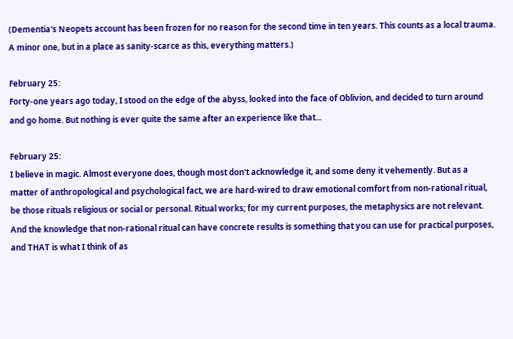(Dementia's Neopets account has been frozen for no reason for the second time in ten years. This counts as a local trauma. A minor one, but in a place as sanity-scarce as this, everything matters.)

February 25:
Forty-one years ago today, I stood on the edge of the abyss, looked into the face of Oblivion, and decided to turn around and go home. But nothing is ever quite the same after an experience like that...

February 25:
I believe in magic. Almost everyone does, though most don't acknowledge it, and some deny it vehemently. But as a matter of anthropological and psychological fact, we are hard-wired to draw emotional comfort from non-rational ritual, be those rituals religious or social or personal. Ritual works; for my current purposes, the metaphysics are not relevant. And the knowledge that non-rational ritual can have concrete results is something that you can use for practical purposes, and THAT is what I think of as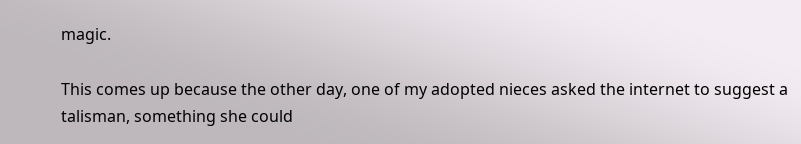magic.

This comes up because the other day, one of my adopted nieces asked the internet to suggest a talisman, something she could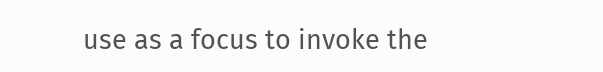use as a focus to invoke the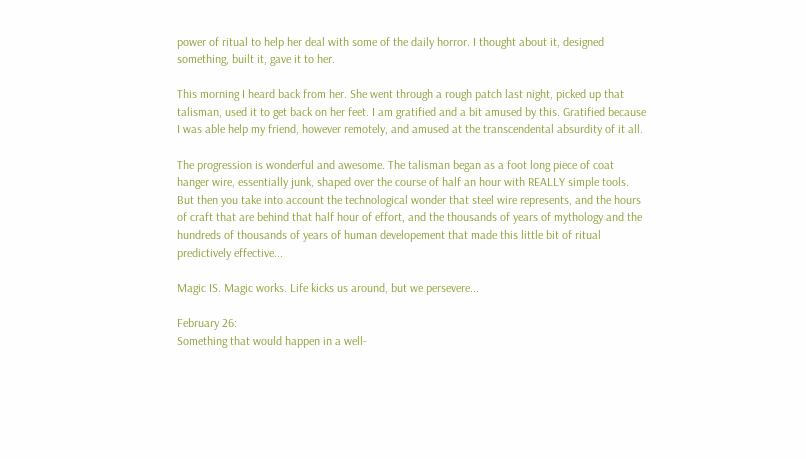power of ritual to help her deal with some of the daily horror. I thought about it, designed something, built it, gave it to her.

This morning I heard back from her. She went through a rough patch last night, picked up that talisman, used it to get back on her feet. I am gratified and a bit amused by this. Gratified because I was able help my friend, however remotely, and amused at the transcendental absurdity of it all.

The progression is wonderful and awesome. The talisman began as a foot long piece of coat hanger wire, essentially junk, shaped over the course of half an hour with REALLY simple tools. But then you take into account the technological wonder that steel wire represents, and the hours of craft that are behind that half hour of effort, and the thousands of years of mythology and the hundreds of thousands of years of human developement that made this little bit of ritual predictively effective...

Magic IS. Magic works. Life kicks us around, but we persevere...

February 26:
Something that would happen in a well-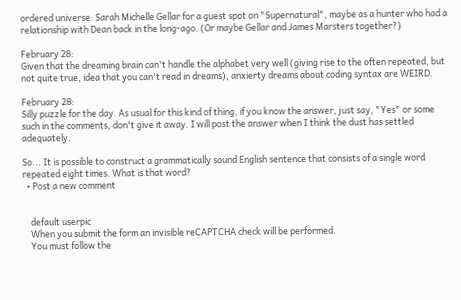ordered universe: Sarah Michelle Gellar for a guest spot on "Supernatural", maybe as a hunter who had a relationship with Dean back in the long-ago. (Or maybe Gellar and James Marsters together?)

February 28:
Given that the dreaming brain can't handle the alphabet very well (giving rise to the often repeated, but not quite true, idea that you can't read in dreams), anxierty dreams about coding syntax are WEIRD.

February 28:
Silly puzzle for the day. As usual for this kind of thing, if you know the answer, just say, "Yes" or some such in the comments, don't give it away. I will post the answer when I think the dust has settled adequately.

So... It is possible to construct a grammatically sound English sentence that consists of a single word repeated eight times. What is that word?
  • Post a new comment


    default userpic
    When you submit the form an invisible reCAPTCHA check will be performed.
    You must follow the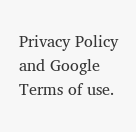Privacy Policy and Google Terms of use.